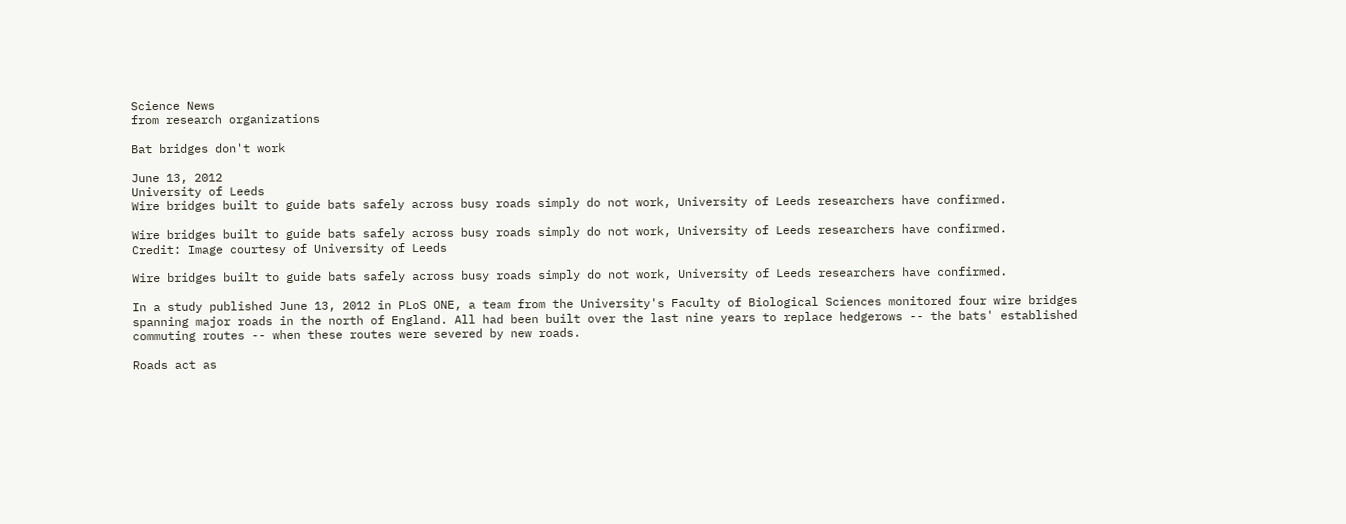Science News
from research organizations

Bat bridges don't work

June 13, 2012
University of Leeds
Wire bridges built to guide bats safely across busy roads simply do not work, University of Leeds researchers have confirmed.

Wire bridges built to guide bats safely across busy roads simply do not work, University of Leeds researchers have confirmed.
Credit: Image courtesy of University of Leeds

Wire bridges built to guide bats safely across busy roads simply do not work, University of Leeds researchers have confirmed.

In a study published June 13, 2012 in PLoS ONE, a team from the University's Faculty of Biological Sciences monitored four wire bridges spanning major roads in the north of England. All had been built over the last nine years to replace hedgerows -- the bats' established commuting routes -- when these routes were severed by new roads.

Roads act as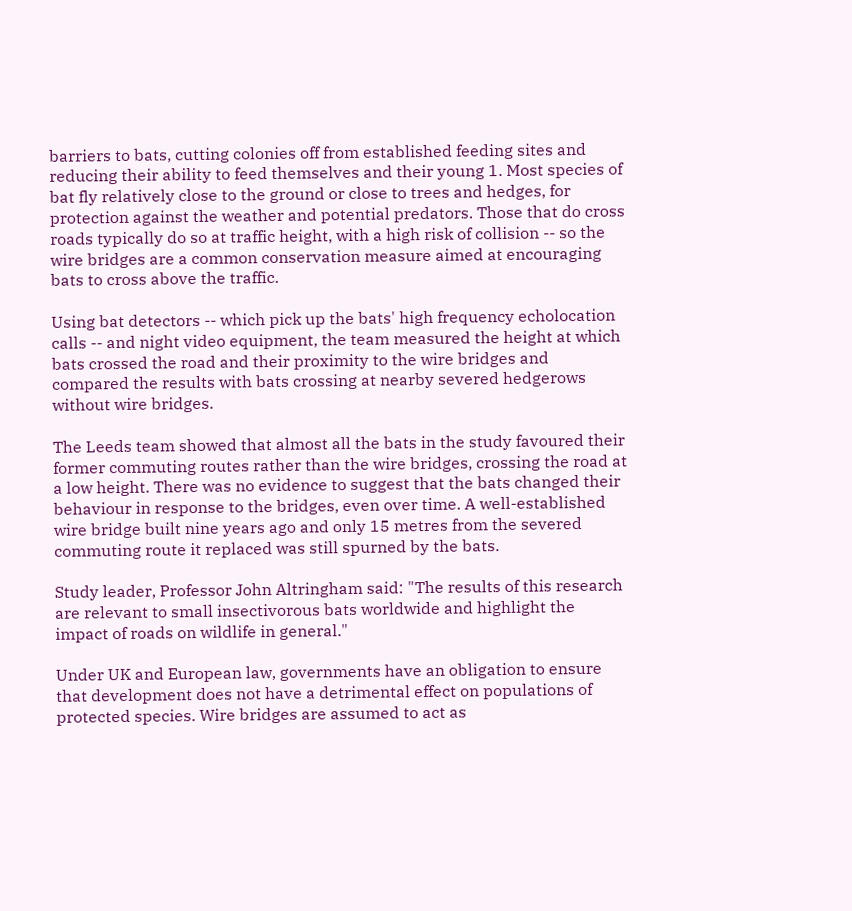barriers to bats, cutting colonies off from established feeding sites and reducing their ability to feed themselves and their young 1. Most species of bat fly relatively close to the ground or close to trees and hedges, for protection against the weather and potential predators. Those that do cross roads typically do so at traffic height, with a high risk of collision -- so the wire bridges are a common conservation measure aimed at encouraging bats to cross above the traffic.

Using bat detectors -- which pick up the bats' high frequency echolocation calls -- and night video equipment, the team measured the height at which bats crossed the road and their proximity to the wire bridges and compared the results with bats crossing at nearby severed hedgerows without wire bridges.

The Leeds team showed that almost all the bats in the study favoured their former commuting routes rather than the wire bridges, crossing the road at a low height. There was no evidence to suggest that the bats changed their behaviour in response to the bridges, even over time. A well-established wire bridge built nine years ago and only 15 metres from the severed commuting route it replaced was still spurned by the bats.

Study leader, Professor John Altringham said: "The results of this research are relevant to small insectivorous bats worldwide and highlight the impact of roads on wildlife in general."

Under UK and European law, governments have an obligation to ensure that development does not have a detrimental effect on populations of protected species. Wire bridges are assumed to act as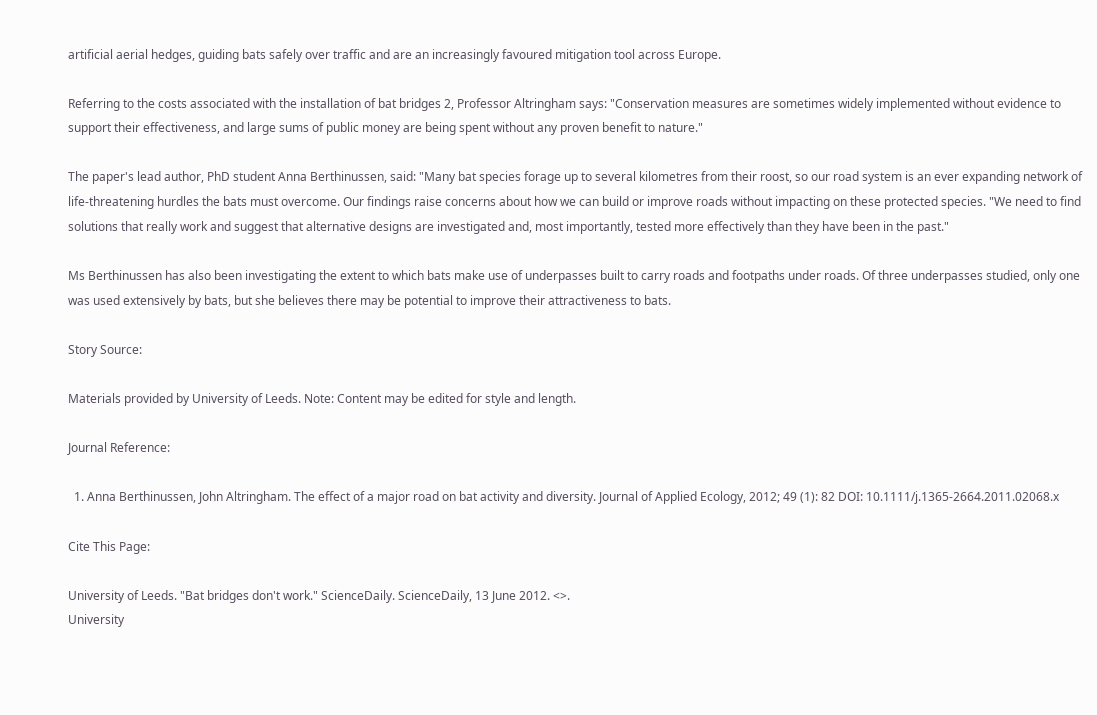artificial aerial hedges, guiding bats safely over traffic and are an increasingly favoured mitigation tool across Europe.

Referring to the costs associated with the installation of bat bridges 2, Professor Altringham says: "Conservation measures are sometimes widely implemented without evidence to support their effectiveness, and large sums of public money are being spent without any proven benefit to nature."

The paper's lead author, PhD student Anna Berthinussen, said: "Many bat species forage up to several kilometres from their roost, so our road system is an ever expanding network of life-threatening hurdles the bats must overcome. Our findings raise concerns about how we can build or improve roads without impacting on these protected species. "We need to find solutions that really work and suggest that alternative designs are investigated and, most importantly, tested more effectively than they have been in the past."

Ms Berthinussen has also been investigating the extent to which bats make use of underpasses built to carry roads and footpaths under roads. Of three underpasses studied, only one was used extensively by bats, but she believes there may be potential to improve their attractiveness to bats.

Story Source:

Materials provided by University of Leeds. Note: Content may be edited for style and length.

Journal Reference:

  1. Anna Berthinussen, John Altringham. The effect of a major road on bat activity and diversity. Journal of Applied Ecology, 2012; 49 (1): 82 DOI: 10.1111/j.1365-2664.2011.02068.x

Cite This Page:

University of Leeds. "Bat bridges don't work." ScienceDaily. ScienceDaily, 13 June 2012. <>.
University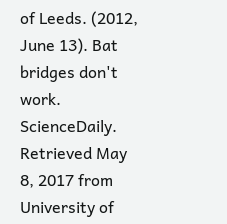of Leeds. (2012, June 13). Bat bridges don't work. ScienceDaily. Retrieved May 8, 2017 from
University of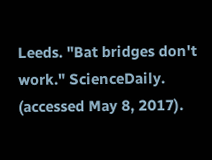Leeds. "Bat bridges don't work." ScienceDaily. (accessed May 8, 2017).